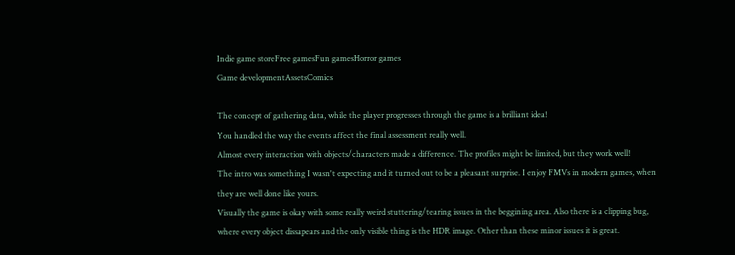Indie game storeFree gamesFun gamesHorror games
Game developmentAssetsComics

The concept of gathering data, while the player progresses through the game is a brilliant idea!
You handled the way the events affect the final assessment really well.
Almost every interaction with objects/characters made a difference. The profiles might be limited, but they work well!
The intro was something I wasn't expecting and it turned out to be a pleasant surprise. I enjoy FMVs in modern games, when they are well done like yours.
Visually the game is okay with some really weird stuttering/tearing issues in the beggining area. Also there is a clipping bug, where every object dissapears and the only visible thing is the HDR image. Other than these minor issues it is great.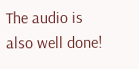The audio is also well done!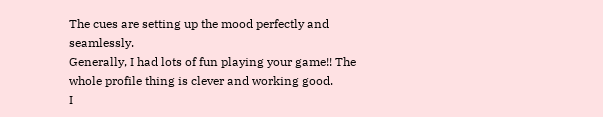The cues are setting up the mood perfectly and seamlessly.
Generally, I had lots of fun playing your game!! The whole profile thing is clever and working good.
I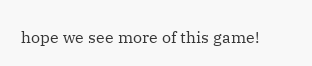hope we see more of this game!